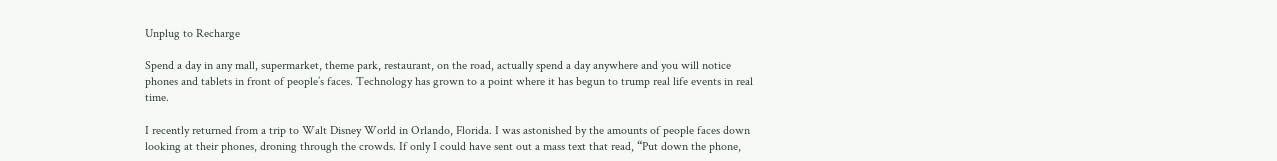Unplug to Recharge

Spend a day in any mall, supermarket, theme park, restaurant, on the road, actually spend a day anywhere and you will notice phones and tablets in front of people’s faces. Technology has grown to a point where it has begun to trump real life events in real time.

I recently returned from a trip to Walt Disney World in Orlando, Florida. I was astonished by the amounts of people faces down looking at their phones, droning through the crowds. If only I could have sent out a mass text that read, “Put down the phone,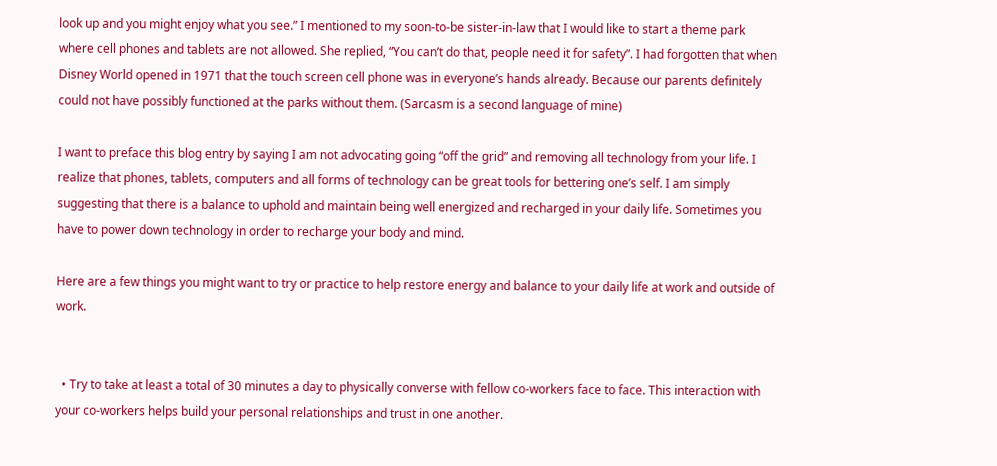look up and you might enjoy what you see.” I mentioned to my soon-to-be sister-in-law that I would like to start a theme park where cell phones and tablets are not allowed. She replied, “You can’t do that, people need it for safety”. I had forgotten that when Disney World opened in 1971 that the touch screen cell phone was in everyone’s hands already. Because our parents definitely could not have possibly functioned at the parks without them. (Sarcasm is a second language of mine)

I want to preface this blog entry by saying I am not advocating going “off the grid” and removing all technology from your life. I realize that phones, tablets, computers and all forms of technology can be great tools for bettering one’s self. I am simply suggesting that there is a balance to uphold and maintain being well energized and recharged in your daily life. Sometimes you have to power down technology in order to recharge your body and mind.

Here are a few things you might want to try or practice to help restore energy and balance to your daily life at work and outside of work.


  • Try to take at least a total of 30 minutes a day to physically converse with fellow co-workers face to face. This interaction with your co-workers helps build your personal relationships and trust in one another.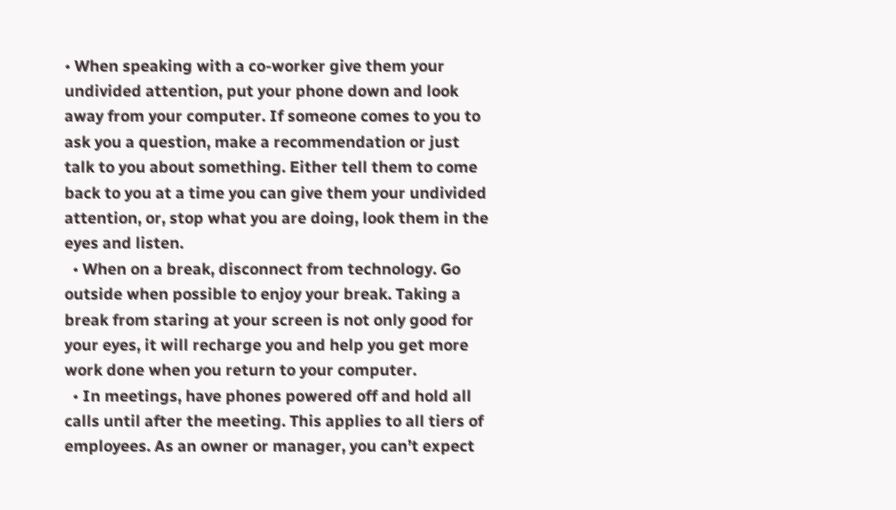• When speaking with a co-worker give them your undivided attention, put your phone down and look away from your computer. If someone comes to you to ask you a question, make a recommendation or just talk to you about something. Either tell them to come back to you at a time you can give them your undivided attention, or, stop what you are doing, look them in the eyes and listen.
  • When on a break, disconnect from technology. Go outside when possible to enjoy your break. Taking a break from staring at your screen is not only good for your eyes, it will recharge you and help you get more work done when you return to your computer.
  • In meetings, have phones powered off and hold all calls until after the meeting. This applies to all tiers of employees. As an owner or manager, you can’t expect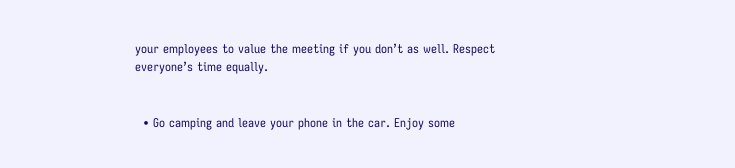your employees to value the meeting if you don’t as well. Respect everyone’s time equally.


  • Go camping and leave your phone in the car. Enjoy some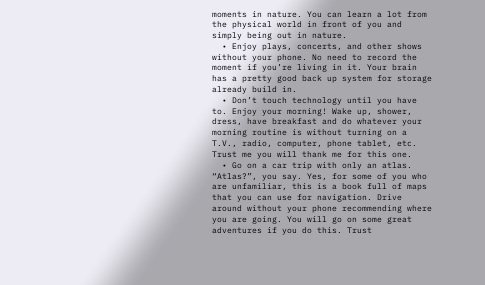moments in nature. You can learn a lot from the physical world in front of you and simply being out in nature.
  • Enjoy plays, concerts, and other shows without your phone. No need to record the moment if you’re living in it. Your brain has a pretty good back up system for storage already build in.
  • Don’t touch technology until you have to. Enjoy your morning! Wake up, shower, dress, have breakfast and do whatever your morning routine is without turning on a T.V., radio, computer, phone tablet, etc. Trust me you will thank me for this one.
  • Go on a car trip with only an atlas. “Atlas?”, you say. Yes, for some of you who are unfamiliar, this is a book full of maps that you can use for navigation. Drive around without your phone recommending where you are going. You will go on some great adventures if you do this. Trust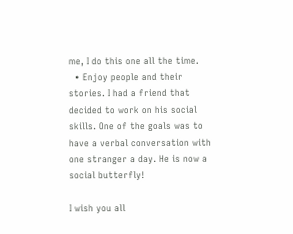me, I do this one all the time.
  • Enjoy people and their stories. I had a friend that decided to work on his social skills. One of the goals was to have a verbal conversation with one stranger a day. He is now a social butterfly!

I wish you all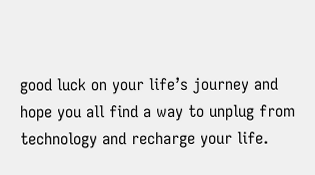good luck on your life’s journey and hope you all find a way to unplug from technology and recharge your life.